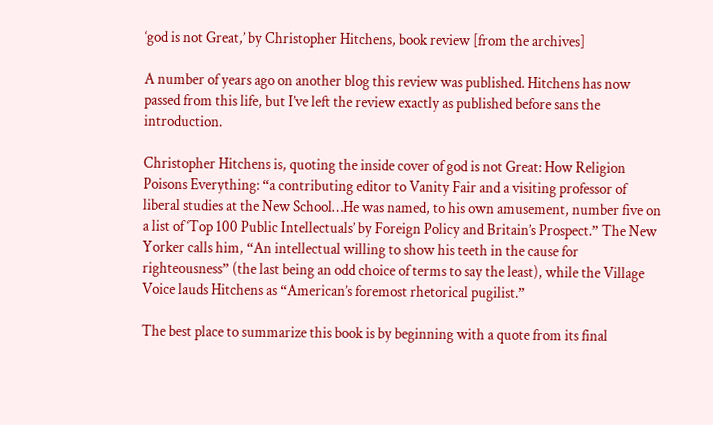‘god is not Great,’ by Christopher Hitchens, book review [from the archives]

A number of years ago on another blog this review was published. Hitchens has now passed from this life, but I’ve left the review exactly as published before sans the introduction.

Christopher Hitchens is, quoting the inside cover of god is not Great: How Religion Poisons Everything: “a contributing editor to Vanity Fair and a visiting professor of liberal studies at the New School…He was named, to his own amusement, number five on a list of ‘Top 100 Public Intellectuals’ by Foreign Policy and Britain’s Prospect.” The New Yorker calls him, “An intellectual willing to show his teeth in the cause for righteousness” (the last being an odd choice of terms to say the least), while the Village Voice lauds Hitchens as “American’s foremost rhetorical pugilist.”

The best place to summarize this book is by beginning with a quote from its final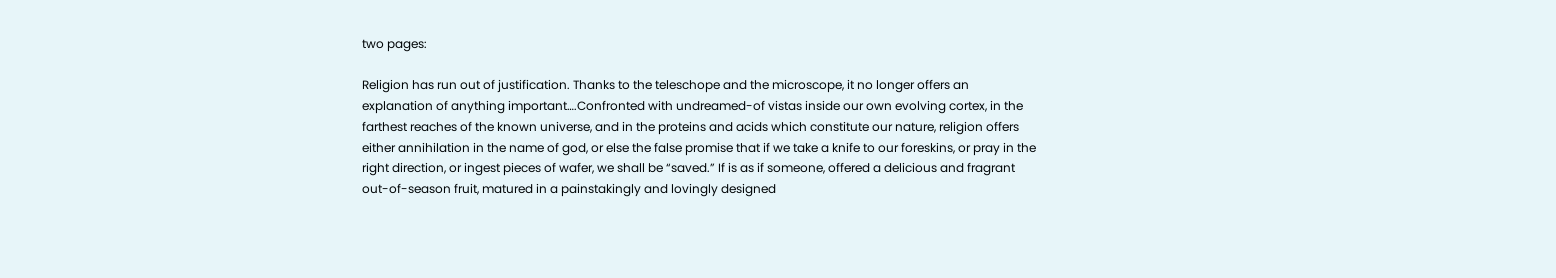two pages:

Religion has run out of justification. Thanks to the teleschope and the microscope, it no longer offers an explanation of anything important….Confronted with undreamed-of vistas inside our own evolving cortex, in the farthest reaches of the known universe, and in the proteins and acids which constitute our nature, religion offers either annihilation in the name of god, or else the false promise that if we take a knife to our foreskins, or pray in the right direction, or ingest pieces of wafer, we shall be “saved.” If is as if someone, offered a delicious and fragrant out-of-season fruit, matured in a painstakingly and lovingly designed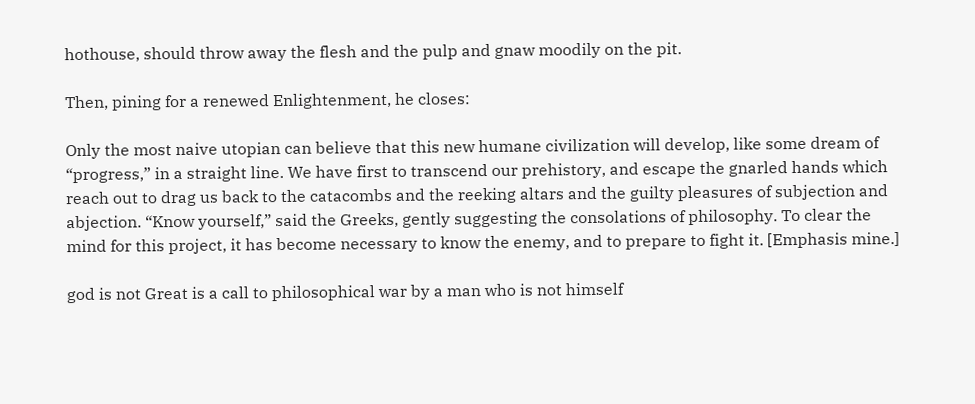hothouse, should throw away the flesh and the pulp and gnaw moodily on the pit.

Then, pining for a renewed Enlightenment, he closes:

Only the most naive utopian can believe that this new humane civilization will develop, like some dream of “progress,” in a straight line. We have first to transcend our prehistory, and escape the gnarled hands which reach out to drag us back to the catacombs and the reeking altars and the guilty pleasures of subjection and abjection. “Know yourself,” said the Greeks, gently suggesting the consolations of philosophy. To clear the mind for this project, it has become necessary to know the enemy, and to prepare to fight it. [Emphasis mine.]

god is not Great is a call to philosophical war by a man who is not himself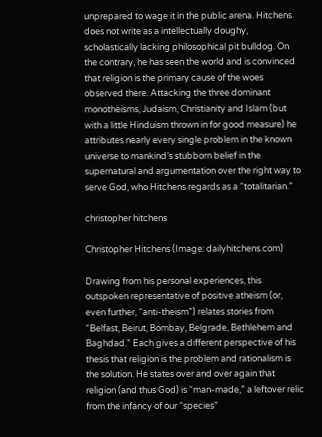unprepared to wage it in the public arena. Hitchens does not write as a intellectually doughy, scholastically lacking philosophical pit bulldog. On the contrary, he has seen the world and is convinced that religion is the primary cause of the woes observed there. Attacking the three dominant monotheisms, Judaism, Christianity and Islam (but with a little Hinduism thrown in for good measure) he attributes nearly every single problem in the known universe to mankind’s stubborn belief in the supernatural and argumentation over the right way to serve God, who Hitchens regards as a “totalitarian.”

christopher hitchens

Christopher Hitchens (Image: dailyhitchens.com)

Drawing from his personal experiences, this outspoken representative of positive atheism (or, even further, “anti-theism”) relates stories from “Belfast, Beirut, Bombay, Belgrade, Bethlehem and Baghdad.” Each gives a different perspective of his thesis that religion is the problem and rationalism is the solution. He states over and over again that religion (and thus God) is “man-made,” a leftover relic from the infancy of our “species”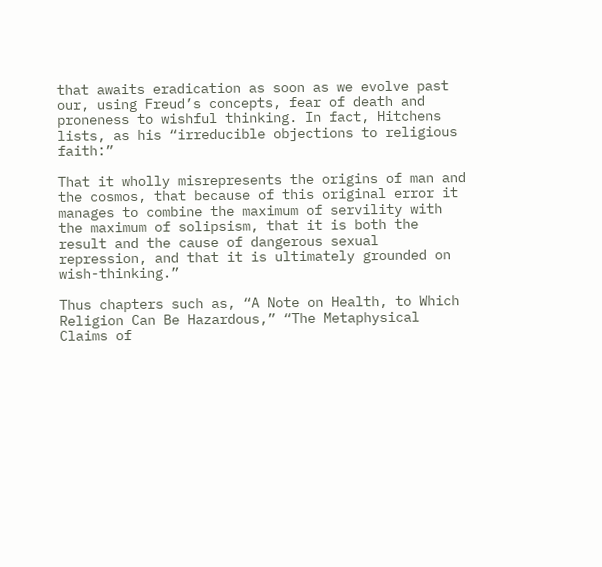that awaits eradication as soon as we evolve past our, using Freud’s concepts, fear of death and proneness to wishful thinking. In fact, Hitchens lists, as his “irreducible objections to religious faith:”

That it wholly misrepresents the origins of man and the cosmos, that because of this original error it manages to combine the maximum of servility with the maximum of solipsism, that it is both the result and the cause of dangerous sexual repression, and that it is ultimately grounded on wish-thinking.”

Thus chapters such as, “A Note on Health, to Which Religion Can Be Hazardous,” “The Metaphysical Claims of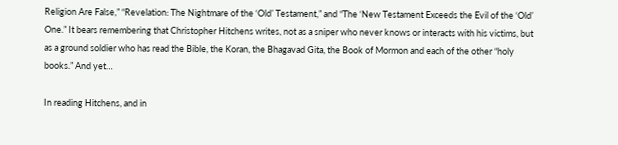Religion Are False,” “Revelation: The Nightmare of the ‘Old’ Testament,” and “The ‘New Testament Exceeds the Evil of the ‘Old’ One.” It bears remembering that Christopher Hitchens writes, not as a sniper who never knows or interacts with his victims, but as a ground soldier who has read the Bible, the Koran, the Bhagavad Gita, the Book of Mormon and each of the other “holy books.” And yet…

In reading Hitchens, and in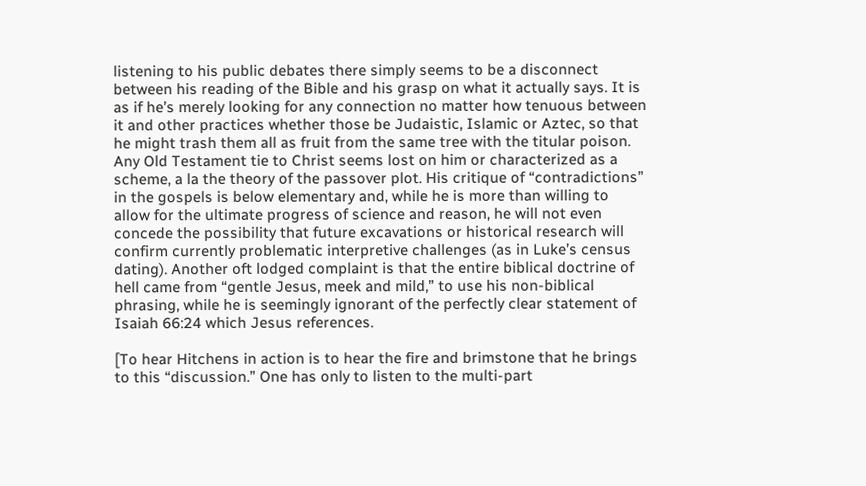listening to his public debates there simply seems to be a disconnect between his reading of the Bible and his grasp on what it actually says. It is as if he’s merely looking for any connection no matter how tenuous between it and other practices whether those be Judaistic, Islamic or Aztec, so that he might trash them all as fruit from the same tree with the titular poison. Any Old Testament tie to Christ seems lost on him or characterized as a scheme, a la the theory of the passover plot. His critique of “contradictions” in the gospels is below elementary and, while he is more than willing to allow for the ultimate progress of science and reason, he will not even concede the possibility that future excavations or historical research will confirm currently problematic interpretive challenges (as in Luke’s census dating). Another oft lodged complaint is that the entire biblical doctrine of hell came from “gentle Jesus, meek and mild,” to use his non-biblical phrasing, while he is seemingly ignorant of the perfectly clear statement of Isaiah 66:24 which Jesus references.

[To hear Hitchens in action is to hear the fire and brimstone that he brings to this “discussion.” One has only to listen to the multi-part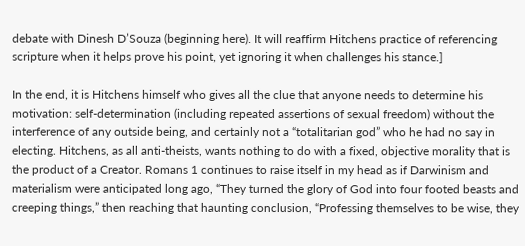debate with Dinesh D’Souza (beginning here). It will reaffirm Hitchens practice of referencing scripture when it helps prove his point, yet ignoring it when challenges his stance.]

In the end, it is Hitchens himself who gives all the clue that anyone needs to determine his motivation: self-determination (including repeated assertions of sexual freedom) without the interference of any outside being, and certainly not a “totalitarian god” who he had no say in electing. Hitchens, as all anti-theists, wants nothing to do with a fixed, objective morality that is the product of a Creator. Romans 1 continues to raise itself in my head as if Darwinism and materialism were anticipated long ago, “They turned the glory of God into four footed beasts and creeping things,” then reaching that haunting conclusion, “Professing themselves to be wise, they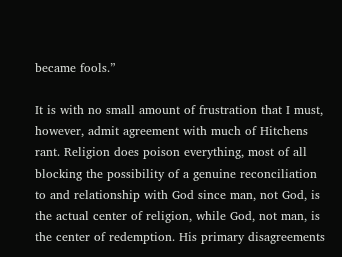became fools.”

It is with no small amount of frustration that I must, however, admit agreement with much of Hitchens rant. Religion does poison everything, most of all blocking the possibility of a genuine reconciliation to and relationship with God since man, not God, is the actual center of religion, while God, not man, is the center of redemption. His primary disagreements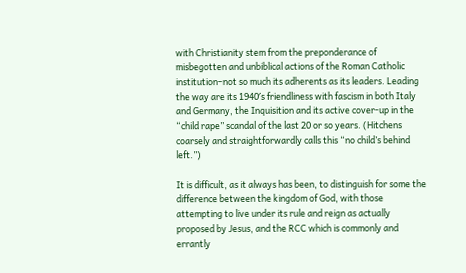with Christianity stem from the preponderance of misbegotten and unbiblical actions of the Roman Catholic institution–not so much its adherents as its leaders. Leading the way are its 1940′s friendliness with fascism in both Italy and Germany, the Inquisition and its active cover-up in the “child rape” scandal of the last 20 or so years. (Hitchens coarsely and straightforwardly calls this “no child’s behind left.”)

It is difficult, as it always has been, to distinguish for some the difference between the kingdom of God, with those attempting to live under its rule and reign as actually proposed by Jesus, and the RCC which is commonly and errantly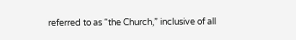referred to as “the Church,” inclusive of all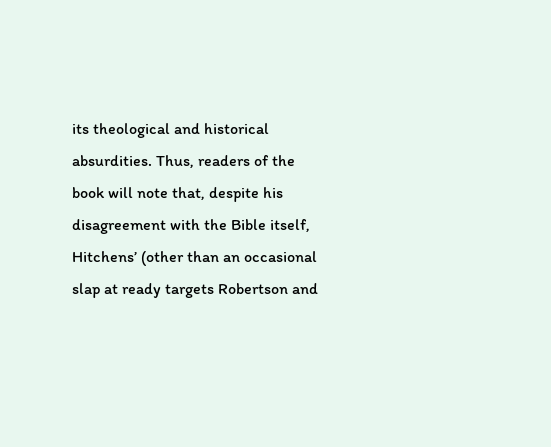its theological and historical absurdities. Thus, readers of the book will note that, despite his disagreement with the Bible itself, Hitchens’ (other than an occasional slap at ready targets Robertson and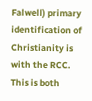Falwell) primary identification of Christianity is with the RCC. This is both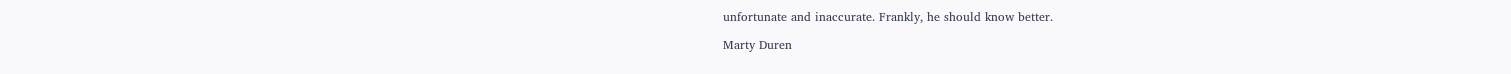unfortunate and inaccurate. Frankly, he should know better.

Marty Duren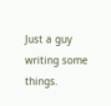Just a guy writing some things.